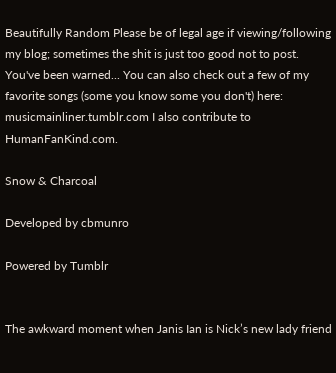Beautifully Random Please be of legal age if viewing/following my blog; sometimes the shit is just too good not to post. You've been warned... You can also check out a few of my favorite songs (some you know some you don't) here: musicmainliner.tumblr.com I also contribute to HumanFanKind.com.

Snow & Charcoal

Developed by cbmunro

Powered by Tumblr


The awkward moment when Janis Ian is Nick’s new lady friend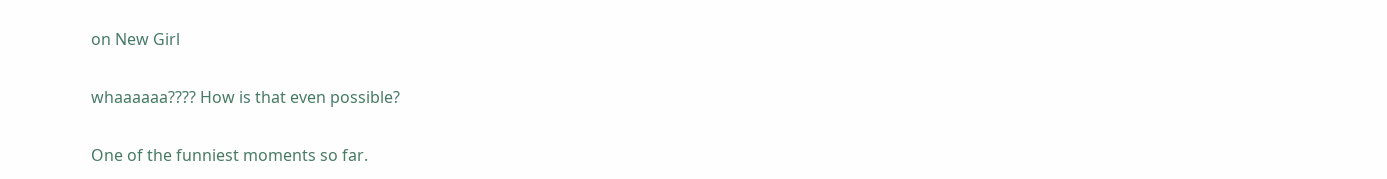on New Girl

whaaaaaa???? How is that even possible?

One of the funniest moments so far.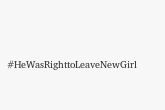#HeWasRighttoLeaveNewGirl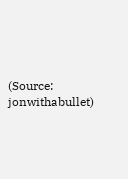(Source: jonwithabullet)